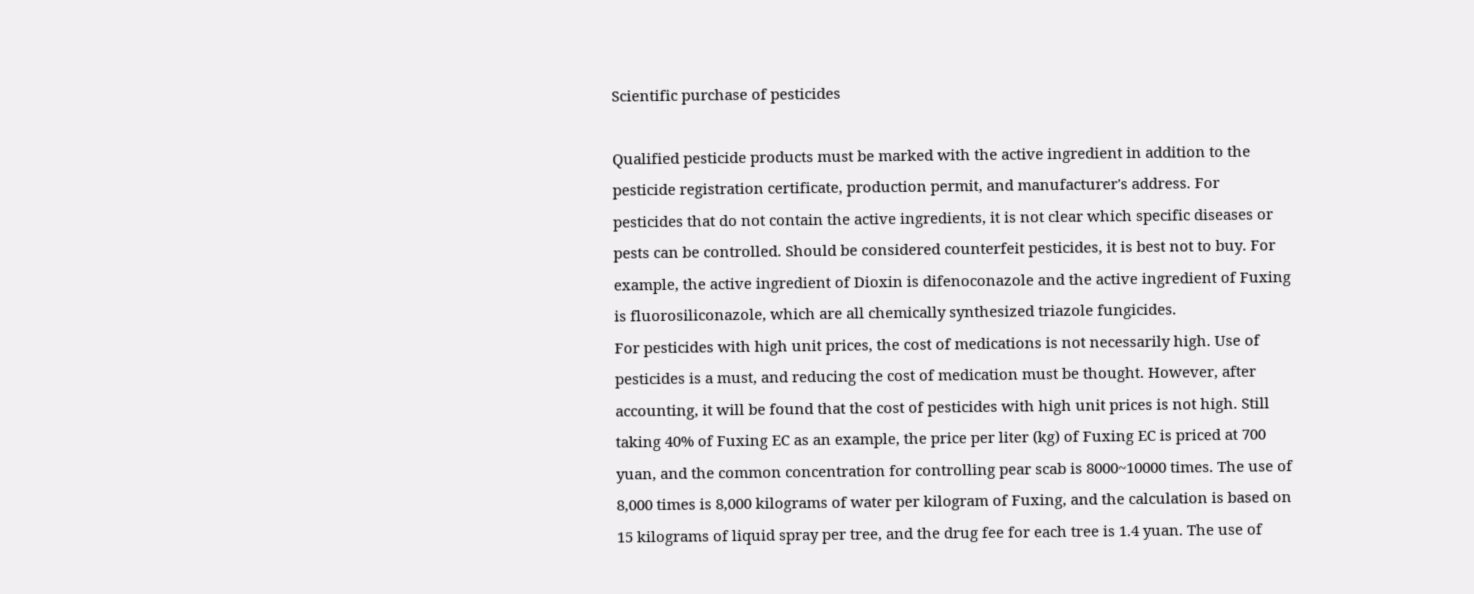Scientific purchase of pesticides

Qualified pesticide products must be marked with the active ingredient in addition to the pesticide registration certificate, production permit, and manufacturer's address. For pesticides that do not contain the active ingredients, it is not clear which specific diseases or pests can be controlled. Should be considered counterfeit pesticides, it is best not to buy. For example, the active ingredient of Dioxin is difenoconazole and the active ingredient of Fuxing is fluorosiliconazole, which are all chemically synthesized triazole fungicides.
For pesticides with high unit prices, the cost of medications is not necessarily high. Use of pesticides is a must, and reducing the cost of medication must be thought. However, after accounting, it will be found that the cost of pesticides with high unit prices is not high. Still taking 40% of Fuxing EC as an example, the price per liter (kg) of Fuxing EC is priced at 700 yuan, and the common concentration for controlling pear scab is 8000~10000 times. The use of 8,000 times is 8,000 kilograms of water per kilogram of Fuxing, and the calculation is based on 15 kilograms of liquid spray per tree, and the drug fee for each tree is 1.4 yuan. The use of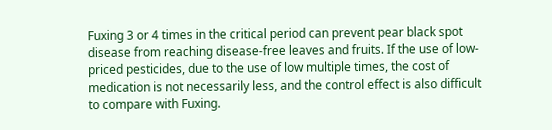Fuxing 3 or 4 times in the critical period can prevent pear black spot disease from reaching disease-free leaves and fruits. If the use of low-priced pesticides, due to the use of low multiple times, the cost of medication is not necessarily less, and the control effect is also difficult to compare with Fuxing.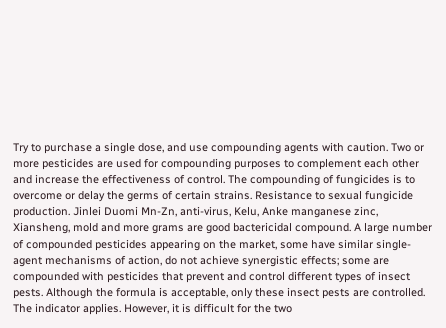Try to purchase a single dose, and use compounding agents with caution. Two or more pesticides are used for compounding purposes to complement each other and increase the effectiveness of control. The compounding of fungicides is to overcome or delay the germs of certain strains. Resistance to sexual fungicide production. Jinlei Duomi Mn-Zn, anti-virus, Kelu, Anke manganese zinc, Xiansheng, mold and more grams are good bactericidal compound. A large number of compounded pesticides appearing on the market, some have similar single-agent mechanisms of action, do not achieve synergistic effects; some are compounded with pesticides that prevent and control different types of insect pests. Although the formula is acceptable, only these insect pests are controlled. The indicator applies. However, it is difficult for the two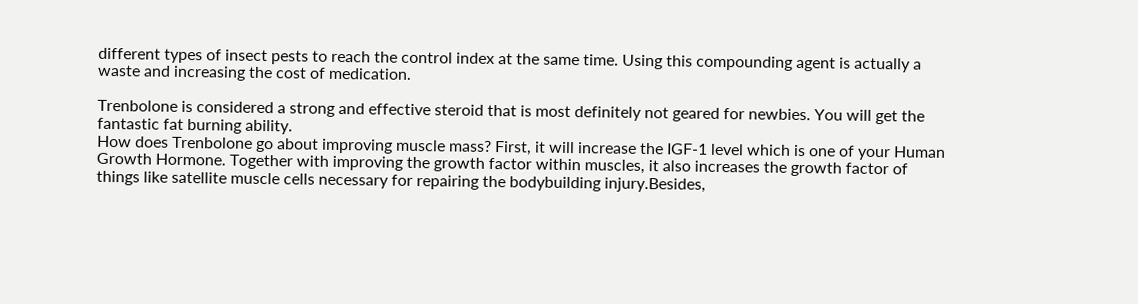different types of insect pests to reach the control index at the same time. Using this compounding agent is actually a waste and increasing the cost of medication.

Trenbolone is considered a strong and effective steroid that is most definitely not geared for newbies. You will get the fantastic fat burning ability.
How does Trenbolone go about improving muscle mass? First, it will increase the IGF-1 level which is one of your Human Growth Hormone. Together with improving the growth factor within muscles, it also increases the growth factor of things like satellite muscle cells necessary for repairing the bodybuilding injury.Besides,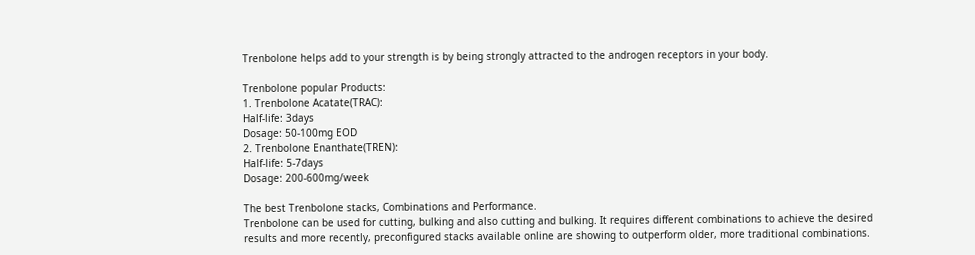Trenbolone helps add to your strength is by being strongly attracted to the androgen receptors in your body.

Trenbolone popular Products:
1. Trenbolone Acatate(TRAC):
Half-life: 3days
Dosage: 50-100mg EOD
2. Trenbolone Enanthate(TREN):
Half-life: 5-7days
Dosage: 200-600mg/week

The best Trenbolone stacks, Combinations and Performance.
Trenbolone can be used for cutting, bulking and also cutting and bulking. It requires different combinations to achieve the desired results and more recently, preconfigured stacks available online are showing to outperform older, more traditional combinations.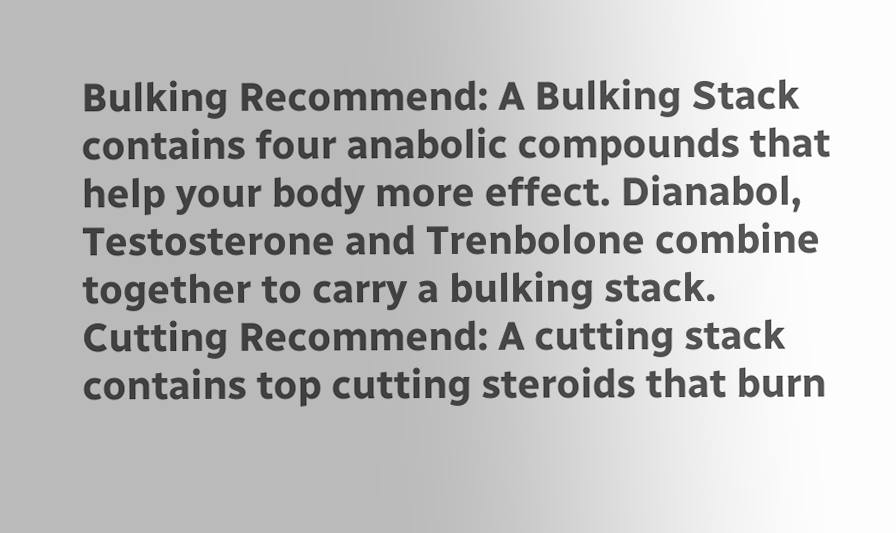Bulking Recommend: A Bulking Stack contains four anabolic compounds that help your body more effect. Dianabol, Testosterone and Trenbolone combine together to carry a bulking stack.
Cutting Recommend: A cutting stack contains top cutting steroids that burn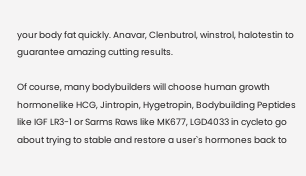your body fat quickly. Anavar, Clenbutrol, winstrol, halotestin to guarantee amazing cutting results.

Of course, many bodybuilders will choose human growth hormonelike HCG, Jintropin, Hygetropin, Bodybuilding Peptides like IGF LR3-1 or Sarms Raws like MK677, LGD4033 in cycleto go about trying to stable and restore a user`s hormones back to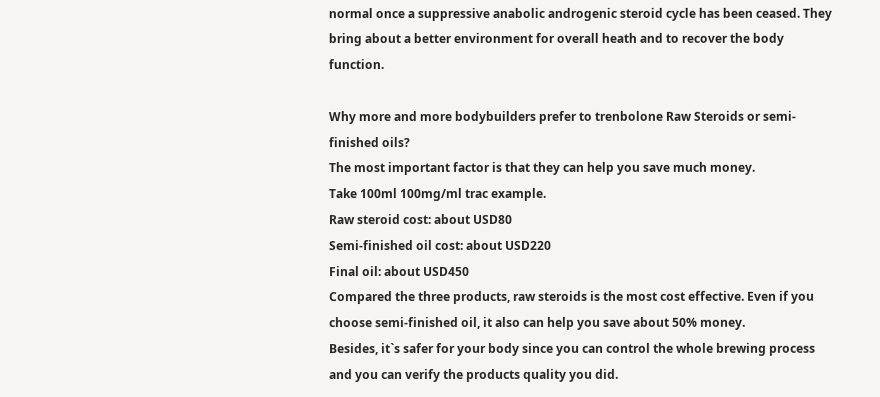normal once a suppressive anabolic androgenic steroid cycle has been ceased. They bring about a better environment for overall heath and to recover the body function.

Why more and more bodybuilders prefer to trenbolone Raw Steroids or semi-finished oils?
The most important factor is that they can help you save much money.
Take 100ml 100mg/ml trac example.
Raw steroid cost: about USD80
Semi-finished oil cost: about USD220
Final oil: about USD450
Compared the three products, raw steroids is the most cost effective. Even if you choose semi-finished oil, it also can help you save about 50% money.
Besides, it`s safer for your body since you can control the whole brewing process and you can verify the products quality you did.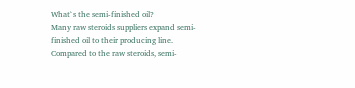What`s the semi-finished oil?
Many raw steroids suppliers expand semi-finished oil to their producing line. Compared to the raw steroids, semi-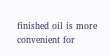finished oil is more convenient for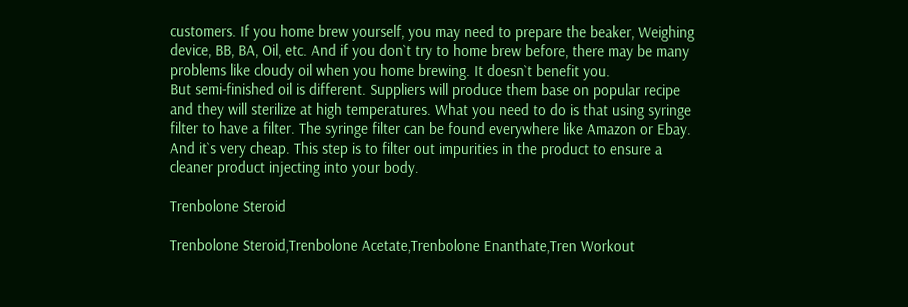customers. If you home brew yourself, you may need to prepare the beaker, Weighing device, BB, BA, Oil, etc. And if you don`t try to home brew before, there may be many problems like cloudy oil when you home brewing. It doesn`t benefit you.
But semi-finished oil is different. Suppliers will produce them base on popular recipe and they will sterilize at high temperatures. What you need to do is that using syringe filter to have a filter. The syringe filter can be found everywhere like Amazon or Ebay. And it`s very cheap. This step is to filter out impurities in the product to ensure a cleaner product injecting into your body.

Trenbolone Steroid

Trenbolone Steroid,Trenbolone Acetate,Trenbolone Enanthate,Tren Workout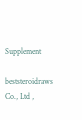Supplement

beststeroidraws Co., Ltd ,